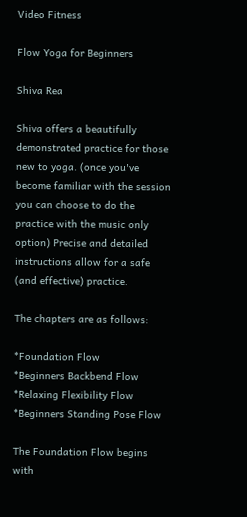Video Fitness

Flow Yoga for Beginners

Shiva Rea

Shiva offers a beautifully demonstrated practice for those new to yoga. (once you've become familiar with the session you can choose to do the practice with the music only option) Precise and detailed instructions allow for a safe (and effective) practice.

The chapters are as follows:

*Foundation Flow
*Beginners Backbend Flow
*Relaxing Flexibility Flow
*Beginners Standing Pose Flow

The Foundation Flow begins with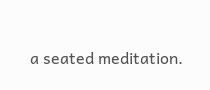a seated meditation.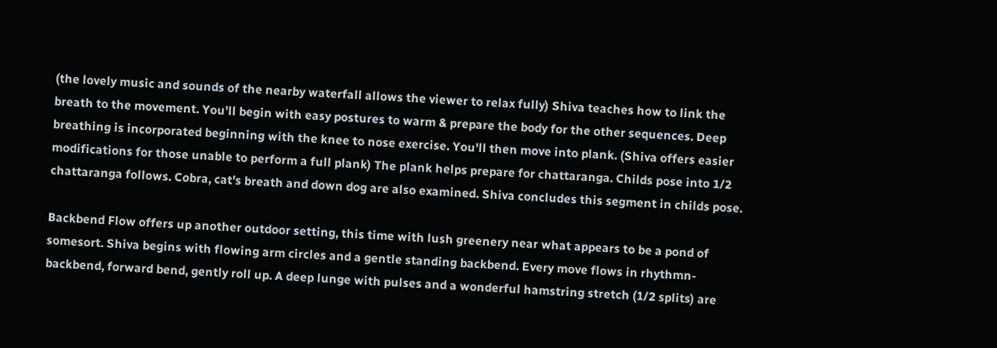(the lovely music and sounds of the nearby waterfall allows the viewer to relax fully) Shiva teaches how to link the breath to the movement. You'll begin with easy postures to warm & prepare the body for the other sequences. Deep breathing is incorporated beginning with the knee to nose exercise. You'll then move into plank. (Shiva offers easier modifications for those unable to perform a full plank) The plank helps prepare for chattaranga. Childs pose into 1/2 chattaranga follows. Cobra, cat's breath and down dog are also examined. Shiva concludes this segment in childs pose.

Backbend Flow offers up another outdoor setting, this time with lush greenery near what appears to be a pond of somesort. Shiva begins with flowing arm circles and a gentle standing backbend. Every move flows in rhythmn-backbend, forward bend, gently roll up. A deep lunge with pulses and a wonderful hamstring stretch (1/2 splits) are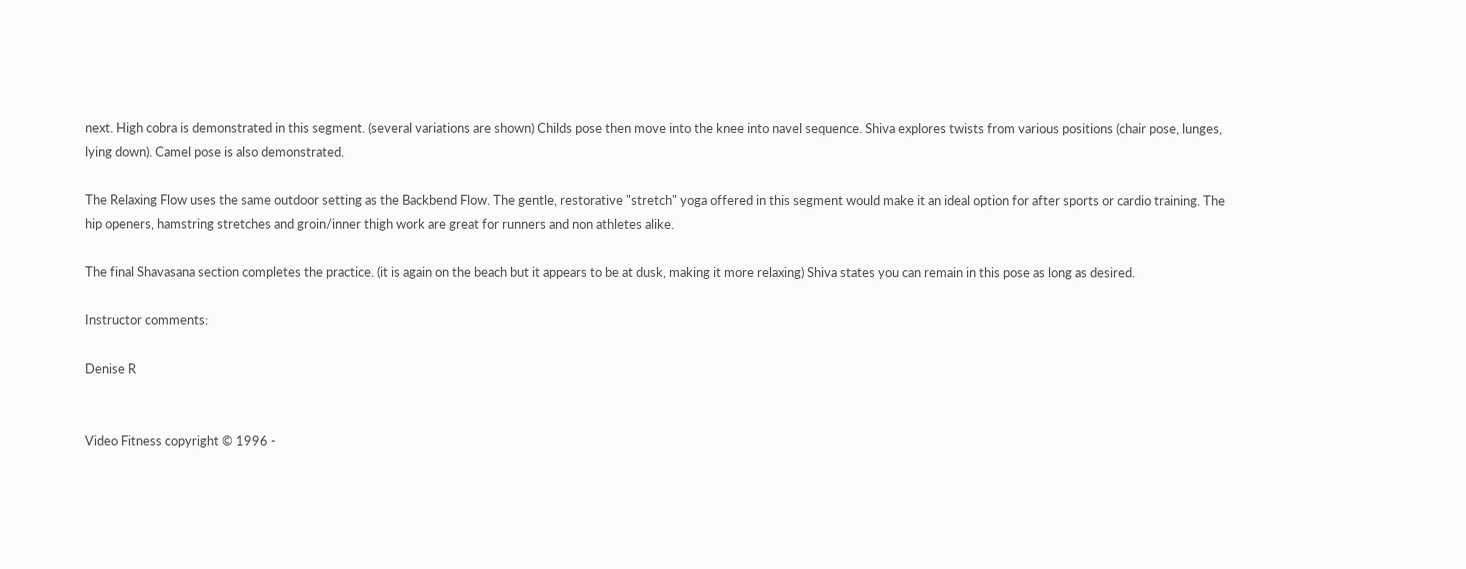next. High cobra is demonstrated in this segment. (several variations are shown) Childs pose then move into the knee into navel sequence. Shiva explores twists from various positions (chair pose, lunges, lying down). Camel pose is also demonstrated.

The Relaxing Flow uses the same outdoor setting as the Backbend Flow. The gentle, restorative "stretch" yoga offered in this segment would make it an ideal option for after sports or cardio training. The hip openers, hamstring stretches and groin/inner thigh work are great for runners and non athletes alike.

The final Shavasana section completes the practice. (it is again on the beach but it appears to be at dusk, making it more relaxing) Shiva states you can remain in this pose as long as desired.

Instructor comments:

Denise R


Video Fitness copyright © 1996 -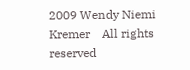2009 Wendy Niemi Kremer    All rights reserved